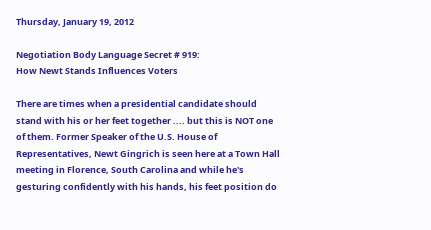Thursday, January 19, 2012

Negotiation Body Language Secret # 919:
How Newt Stands Influences Voters

There are times when a presidential candidate should stand with his or her feet together .... but this is NOT one of them. Former Speaker of the U.S. House of Representatives, Newt Gingrich is seen here at a Town Hall meeting in Florence, South Carolina and while he's gesturing confidently with his hands, his feet position do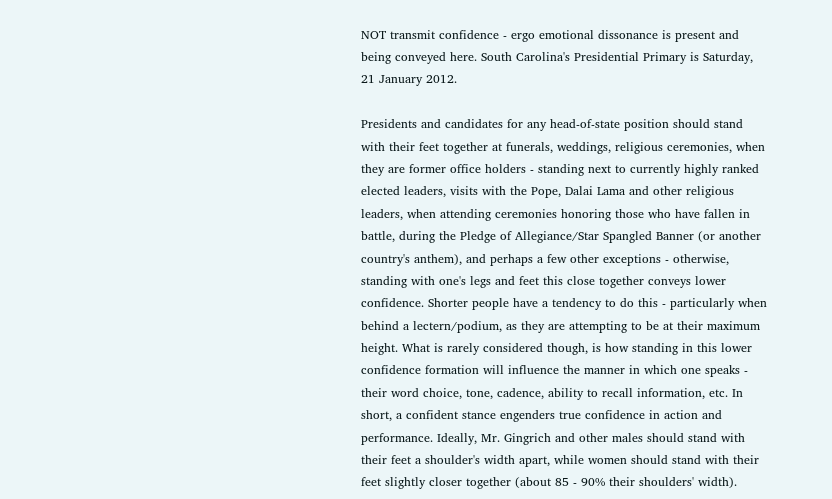NOT transmit confidence - ergo emotional dissonance is present and being conveyed here. South Carolina's Presidential Primary is Saturday, 21 January 2012.

Presidents and candidates for any head-of-state position should stand with their feet together at funerals, weddings, religious ceremonies, when they are former office holders - standing next to currently highly ranked elected leaders, visits with the Pope, Dalai Lama and other religious leaders, when attending ceremonies honoring those who have fallen in battle, during the Pledge of Allegiance/Star Spangled Banner (or another country's anthem), and perhaps a few other exceptions - otherwise, standing with one's legs and feet this close together conveys lower confidence. Shorter people have a tendency to do this - particularly when behind a lectern/podium, as they are attempting to be at their maximum height. What is rarely considered though, is how standing in this lower confidence formation will influence the manner in which one speaks - their word choice, tone, cadence, ability to recall information, etc. In short, a confident stance engenders true confidence in action and performance. Ideally, Mr. Gingrich and other males should stand with their feet a shoulder's width apart, while women should stand with their feet slightly closer together (about 85 - 90% their shoulders' width).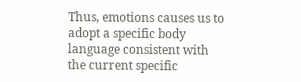Thus, emotions causes us to adopt a specific body language consistent with the current specific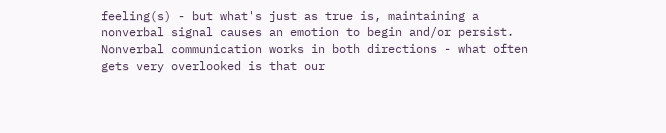feeling(s) - but what's just as true is, maintaining a nonverbal signal causes an emotion to begin and/or persist. Nonverbal communication works in both directions - what often gets very overlooked is that our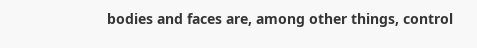bodies and faces are, among other things, control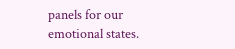panels for our emotional states.